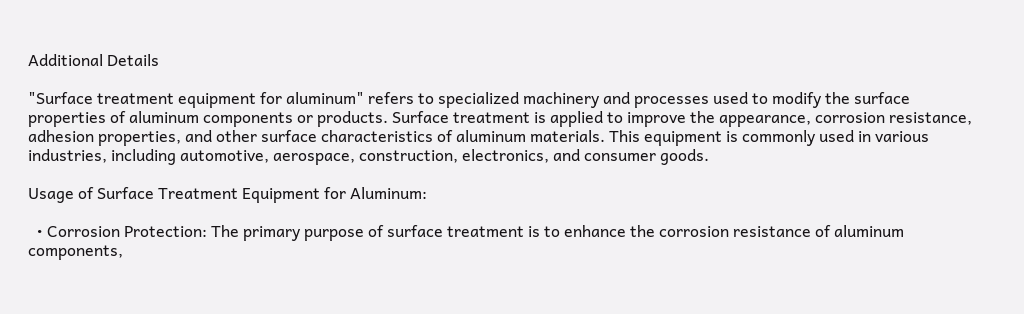Additional Details

"Surface treatment equipment for aluminum" refers to specialized machinery and processes used to modify the surface properties of aluminum components or products. Surface treatment is applied to improve the appearance, corrosion resistance, adhesion properties, and other surface characteristics of aluminum materials. This equipment is commonly used in various industries, including automotive, aerospace, construction, electronics, and consumer goods.

Usage of Surface Treatment Equipment for Aluminum:

  • Corrosion Protection: The primary purpose of surface treatment is to enhance the corrosion resistance of aluminum components,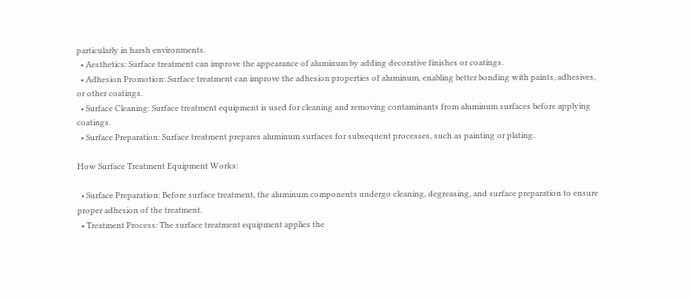particularly in harsh environments.
  • Aesthetics: Surface treatment can improve the appearance of aluminum by adding decorative finishes or coatings.
  • Adhesion Promotion: Surface treatment can improve the adhesion properties of aluminum, enabling better bonding with paints, adhesives, or other coatings.
  • Surface Cleaning: Surface treatment equipment is used for cleaning and removing contaminants from aluminum surfaces before applying coatings.
  • Surface Preparation: Surface treatment prepares aluminum surfaces for subsequent processes, such as painting or plating.

How Surface Treatment Equipment Works:

  • Surface Preparation: Before surface treatment, the aluminum components undergo cleaning, degreasing, and surface preparation to ensure proper adhesion of the treatment.
  • Treatment Process: The surface treatment equipment applies the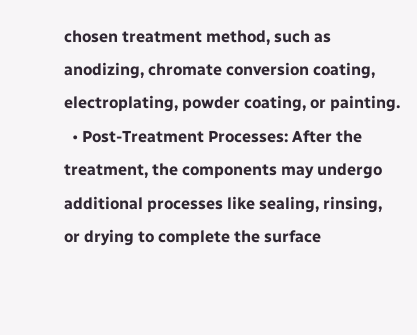chosen treatment method, such as anodizing, chromate conversion coating, electroplating, powder coating, or painting.
  • Post-Treatment Processes: After the treatment, the components may undergo additional processes like sealing, rinsing, or drying to complete the surface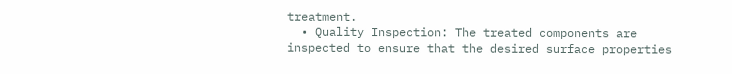treatment.
  • Quality Inspection: The treated components are inspected to ensure that the desired surface properties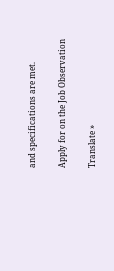and specifications are met.

Apply for on the Job Observation

Translate »